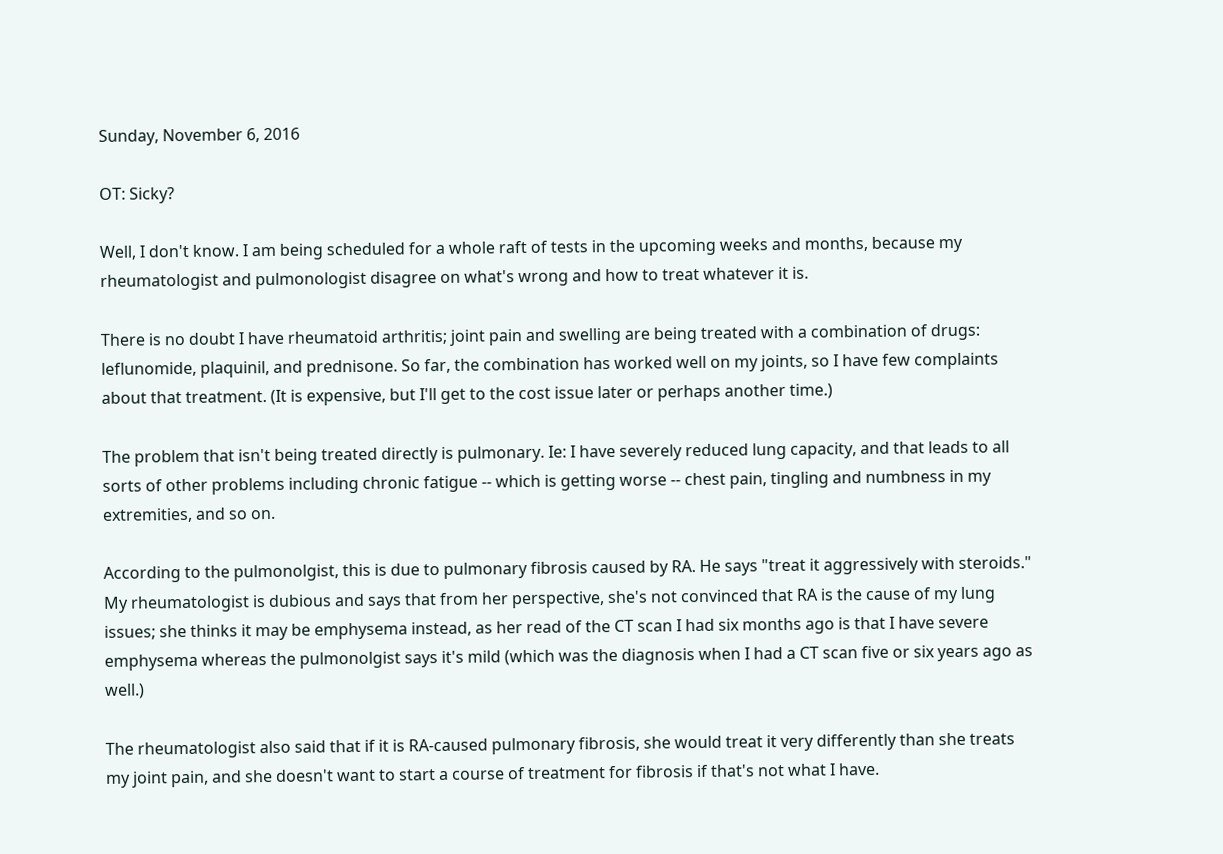Sunday, November 6, 2016

OT: Sicky?

Well, I don't know. I am being scheduled for a whole raft of tests in the upcoming weeks and months, because my rheumatologist and pulmonologist disagree on what's wrong and how to treat whatever it is.

There is no doubt I have rheumatoid arthritis; joint pain and swelling are being treated with a combination of drugs: leflunomide, plaquinil, and prednisone. So far, the combination has worked well on my joints, so I have few complaints about that treatment. (It is expensive, but I'll get to the cost issue later or perhaps another time.)

The problem that isn't being treated directly is pulmonary. Ie: I have severely reduced lung capacity, and that leads to all sorts of other problems including chronic fatigue -- which is getting worse -- chest pain, tingling and numbness in my extremities, and so on.

According to the pulmonolgist, this is due to pulmonary fibrosis caused by RA. He says "treat it aggressively with steroids." My rheumatologist is dubious and says that from her perspective, she's not convinced that RA is the cause of my lung issues; she thinks it may be emphysema instead, as her read of the CT scan I had six months ago is that I have severe emphysema whereas the pulmonolgist says it's mild (which was the diagnosis when I had a CT scan five or six years ago as well.)

The rheumatologist also said that if it is RA-caused pulmonary fibrosis, she would treat it very differently than she treats my joint pain, and she doesn't want to start a course of treatment for fibrosis if that's not what I have.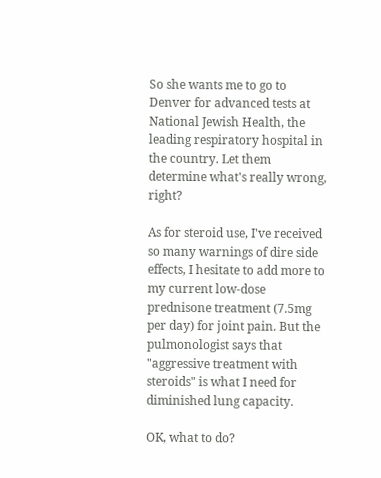So she wants me to go to Denver for advanced tests at National Jewish Health, the leading respiratory hospital in the country. Let them determine what's really wrong, right?

As for steroid use, I've received so many warnings of dire side effects, I hesitate to add more to my current low-dose prednisone treatment (7.5mg per day) for joint pain. But the pulmonologist says that "aggressive treatment with steroids" is what I need for diminished lung capacity.

OK, what to do?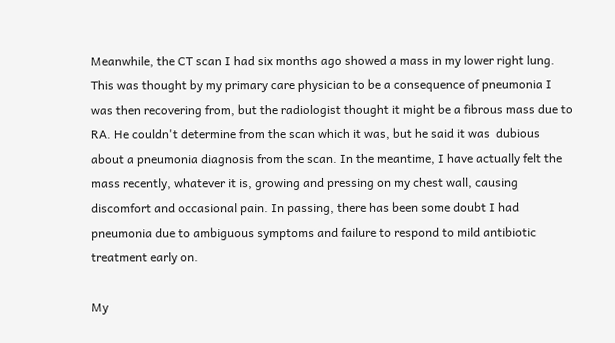Meanwhile, the CT scan I had six months ago showed a mass in my lower right lung. This was thought by my primary care physician to be a consequence of pneumonia I was then recovering from, but the radiologist thought it might be a fibrous mass due to RA. He couldn't determine from the scan which it was, but he said it was  dubious about a pneumonia diagnosis from the scan. In the meantime, I have actually felt the mass recently, whatever it is, growing and pressing on my chest wall, causing discomfort and occasional pain. In passing, there has been some doubt I had pneumonia due to ambiguous symptoms and failure to respond to mild antibiotic treatment early on.

My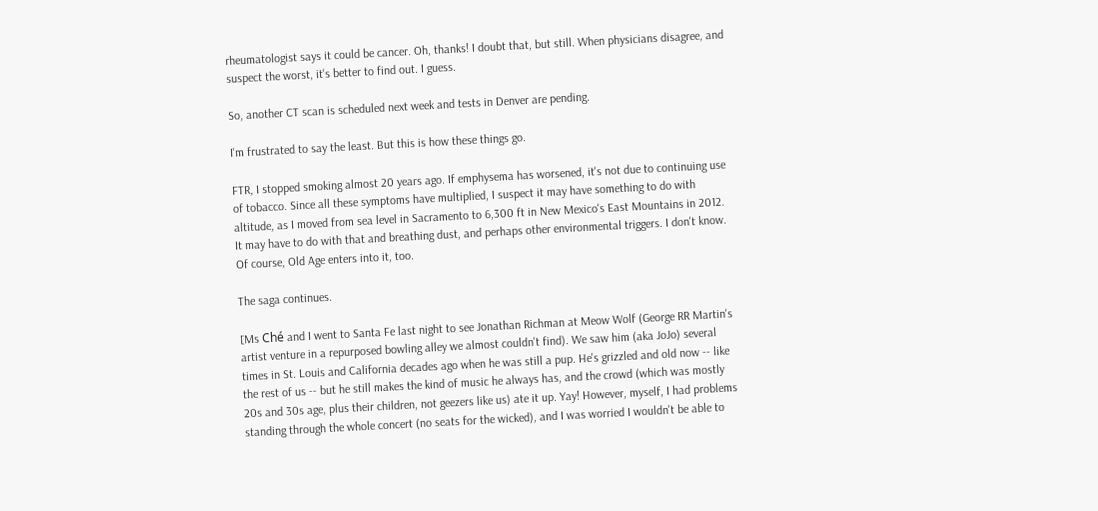rheumatologist says it could be cancer. Oh, thanks! I doubt that, but still. When physicians disagree, and suspect the worst, it's better to find out. I guess.

So, another CT scan is scheduled next week and tests in Denver are pending.

I'm frustrated to say the least. But this is how these things go.

FTR, I stopped smoking almost 20 years ago. If emphysema has worsened, it's not due to continuing use of tobacco. Since all these symptoms have multiplied, I suspect it may have something to do with altitude, as I moved from sea level in Sacramento to 6,300 ft in New Mexico's East Mountains in 2012. It may have to do with that and breathing dust, and perhaps other environmental triggers. I don't know. Of course, Old Age enters into it, too.

The saga continues.

[Ms Ché and I went to Santa Fe last night to see Jonathan Richman at Meow Wolf (George RR Martin's artist venture in a repurposed bowling alley we almost couldn't find). We saw him (aka JoJo) several times in St. Louis and California decades ago when he was still a pup. He's grizzled and old now -- like the rest of us -- but he still makes the kind of music he always has, and the crowd (which was mostly 20s and 30s age, plus their children, not geezers like us) ate it up. Yay! However, myself, I had problems standing through the whole concert (no seats for the wicked), and I was worried I wouldn't be able to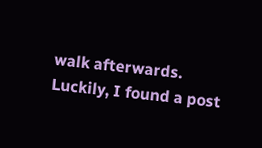walk afterwards. Luckily, I found a post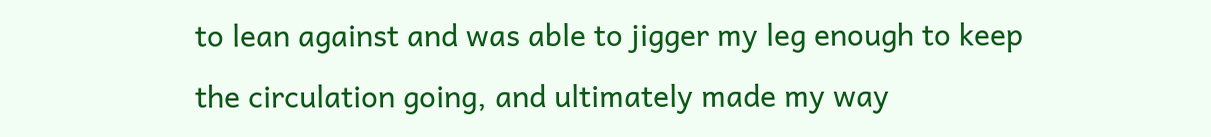to lean against and was able to jigger my leg enough to keep the circulation going, and ultimately made my way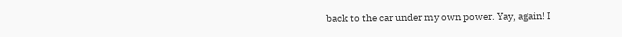back to the car under my own power. Yay, again! I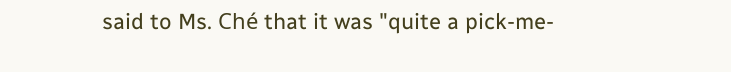said to Ms. Ché that it was "quite a pick-me-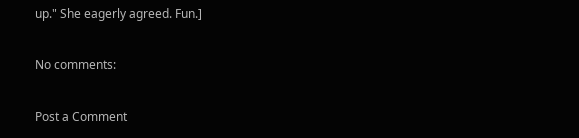up." She eagerly agreed. Fun.]

No comments:

Post a Comment